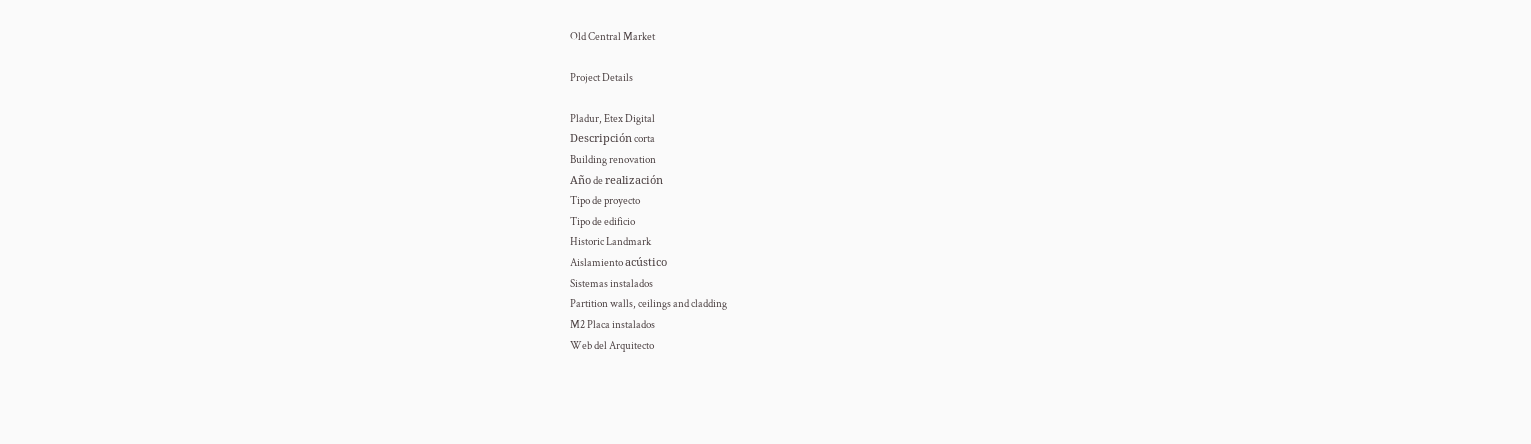Old Central Market

Project Details

Pladur, Etex Digital
Descripción corta
Building renovation
Año de realización
Tipo de proyecto
Tipo de edificio
Historic Landmark
Aislamiento acústico
Sistemas instalados
Partition walls, ceilings and cladding
M2 Placa instalados
Web del Arquitecto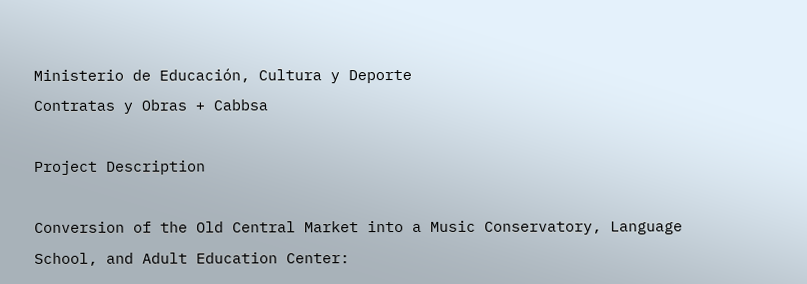Ministerio de Educación, Cultura y Deporte
Contratas y Obras + Cabbsa

Project Description

Conversion of the Old Central Market into a Music Conservatory, Language School, and Adult Education Center: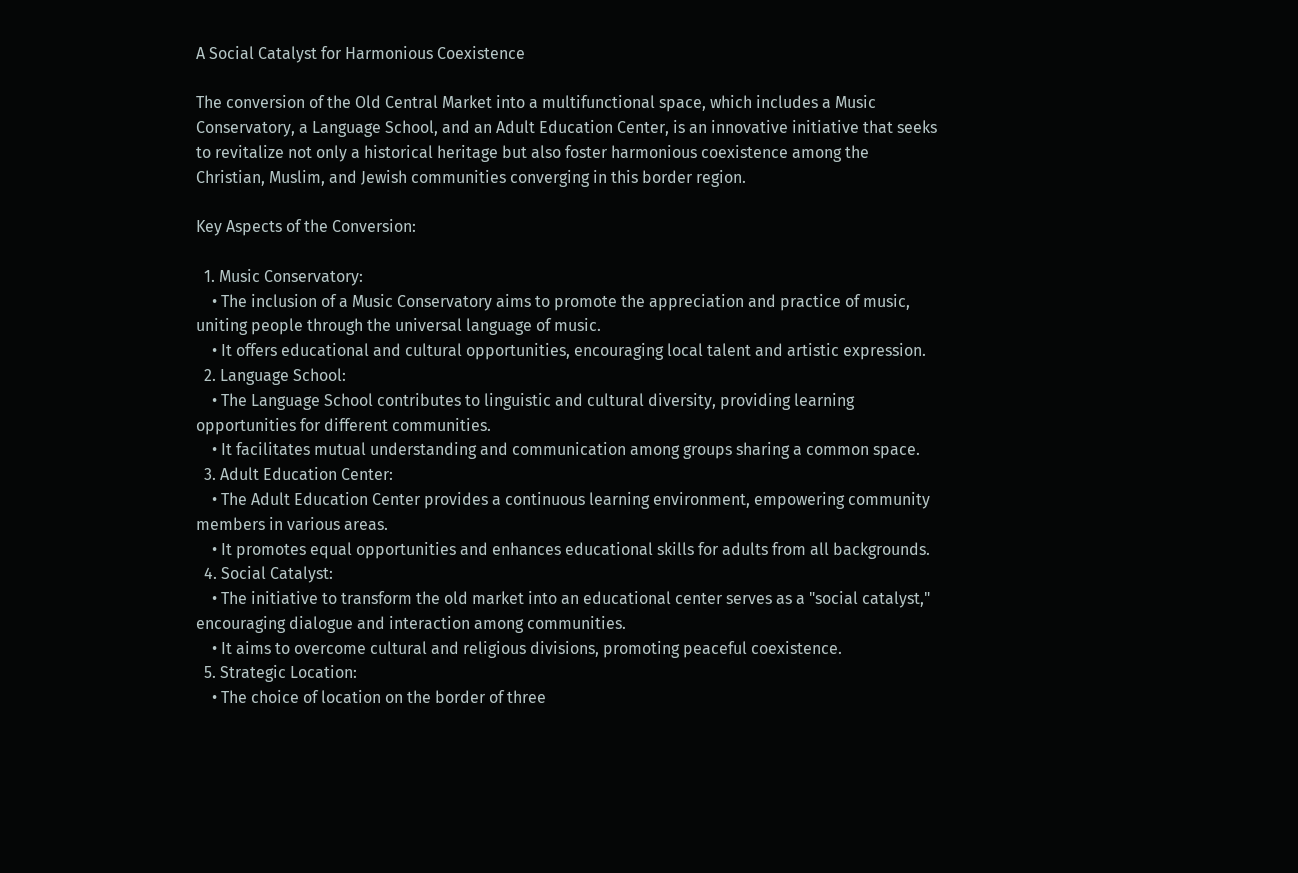A Social Catalyst for Harmonious Coexistence

The conversion of the Old Central Market into a multifunctional space, which includes a Music Conservatory, a Language School, and an Adult Education Center, is an innovative initiative that seeks to revitalize not only a historical heritage but also foster harmonious coexistence among the Christian, Muslim, and Jewish communities converging in this border region.

Key Aspects of the Conversion:

  1. Music Conservatory:
    • The inclusion of a Music Conservatory aims to promote the appreciation and practice of music, uniting people through the universal language of music.
    • It offers educational and cultural opportunities, encouraging local talent and artistic expression.
  2. Language School:
    • The Language School contributes to linguistic and cultural diversity, providing learning opportunities for different communities.
    • It facilitates mutual understanding and communication among groups sharing a common space.
  3. Adult Education Center:
    • The Adult Education Center provides a continuous learning environment, empowering community members in various areas.
    • It promotes equal opportunities and enhances educational skills for adults from all backgrounds.
  4. Social Catalyst:
    • The initiative to transform the old market into an educational center serves as a "social catalyst," encouraging dialogue and interaction among communities.
    • It aims to overcome cultural and religious divisions, promoting peaceful coexistence.
  5. Strategic Location:
    • The choice of location on the border of three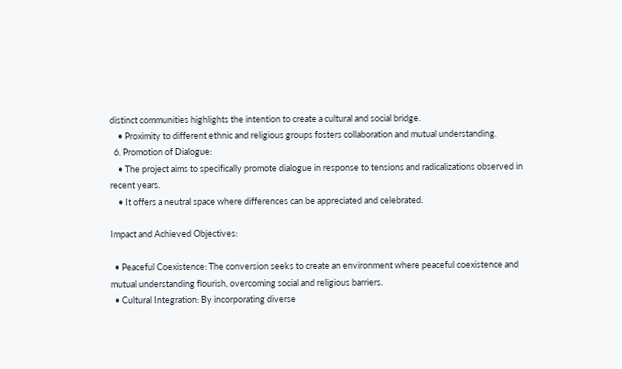distinct communities highlights the intention to create a cultural and social bridge.
    • Proximity to different ethnic and religious groups fosters collaboration and mutual understanding.
  6. Promotion of Dialogue:
    • The project aims to specifically promote dialogue in response to tensions and radicalizations observed in recent years.
    • It offers a neutral space where differences can be appreciated and celebrated.

Impact and Achieved Objectives:

  • Peaceful Coexistence: The conversion seeks to create an environment where peaceful coexistence and mutual understanding flourish, overcoming social and religious barriers.
  • Cultural Integration: By incorporating diverse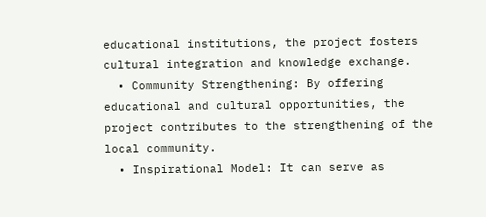educational institutions, the project fosters cultural integration and knowledge exchange.
  • Community Strengthening: By offering educational and cultural opportunities, the project contributes to the strengthening of the local community.
  • Inspirational Model: It can serve as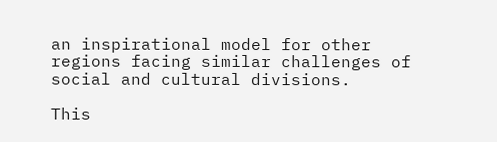an inspirational model for other regions facing similar challenges of social and cultural divisions.

This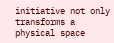initiative not only transforms a physical space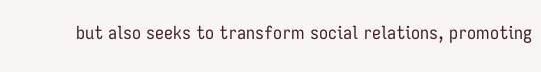but also seeks to transform social relations, promoting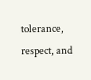tolerance, respect, and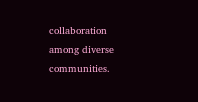collaboration among diverse communities.